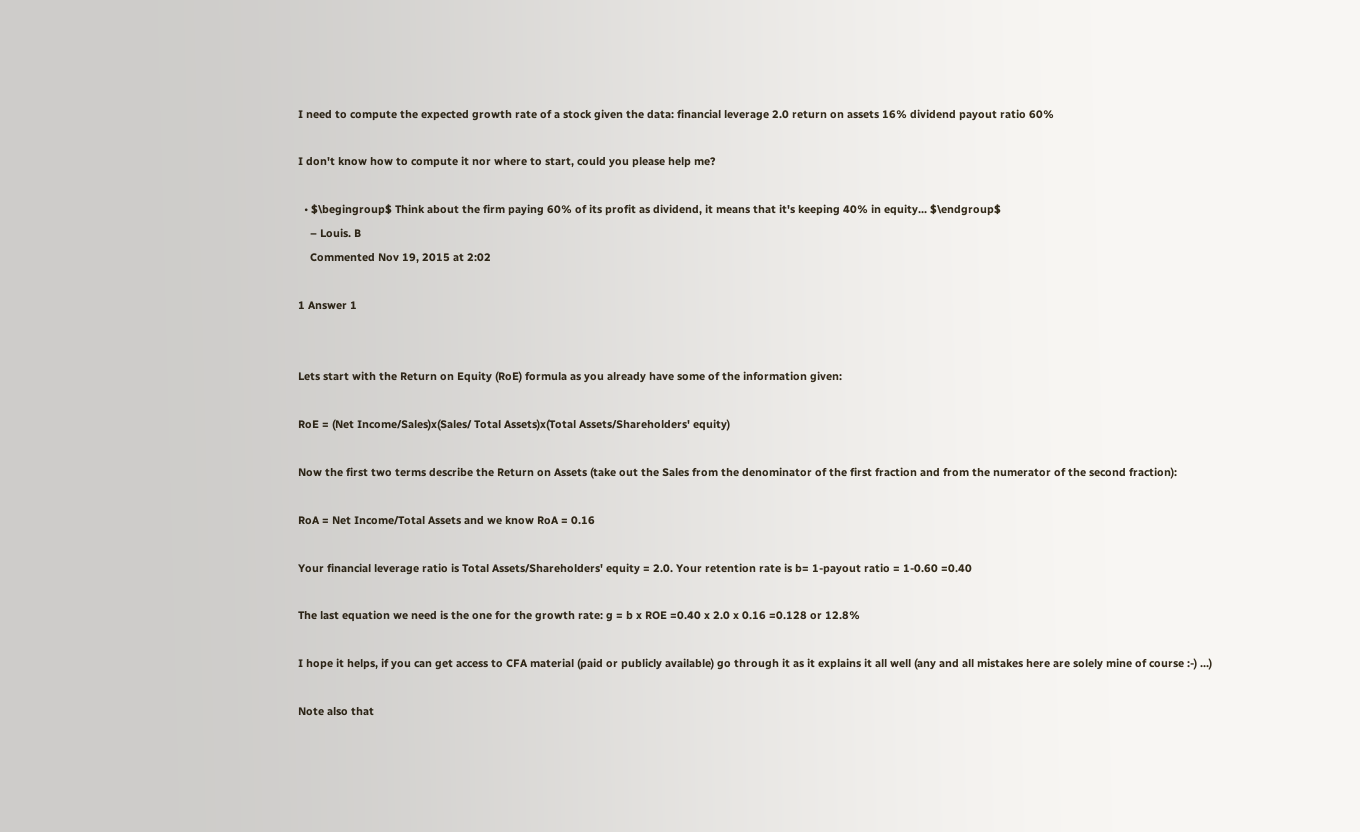I need to compute the expected growth rate of a stock given the data: financial leverage 2.0 return on assets 16% dividend payout ratio 60%

I don't know how to compute it nor where to start, could you please help me?

  • $\begingroup$ Think about the firm paying 60% of its profit as dividend, it means that it's keeping 40% in equity... $\endgroup$
    – Louis. B
    Commented Nov 19, 2015 at 2:02

1 Answer 1


Lets start with the Return on Equity (RoE) formula as you already have some of the information given:

RoE = (Net Income/Sales)x(Sales/ Total Assets)x(Total Assets/Shareholders' equity)

Now the first two terms describe the Return on Assets (take out the Sales from the denominator of the first fraction and from the numerator of the second fraction):

RoA = Net Income/Total Assets and we know RoA = 0.16

Your financial leverage ratio is Total Assets/Shareholders' equity = 2.0. Your retention rate is b= 1-payout ratio = 1-0.60 =0.40

The last equation we need is the one for the growth rate: g = b x ROE =0.40 x 2.0 x 0.16 =0.128 or 12.8%

I hope it helps, if you can get access to CFA material (paid or publicly available) go through it as it explains it all well (any and all mistakes here are solely mine of course :-) ...)

Note also that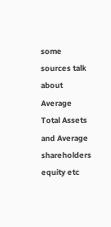some sources talk about Average Total Assets and Average shareholders equity etc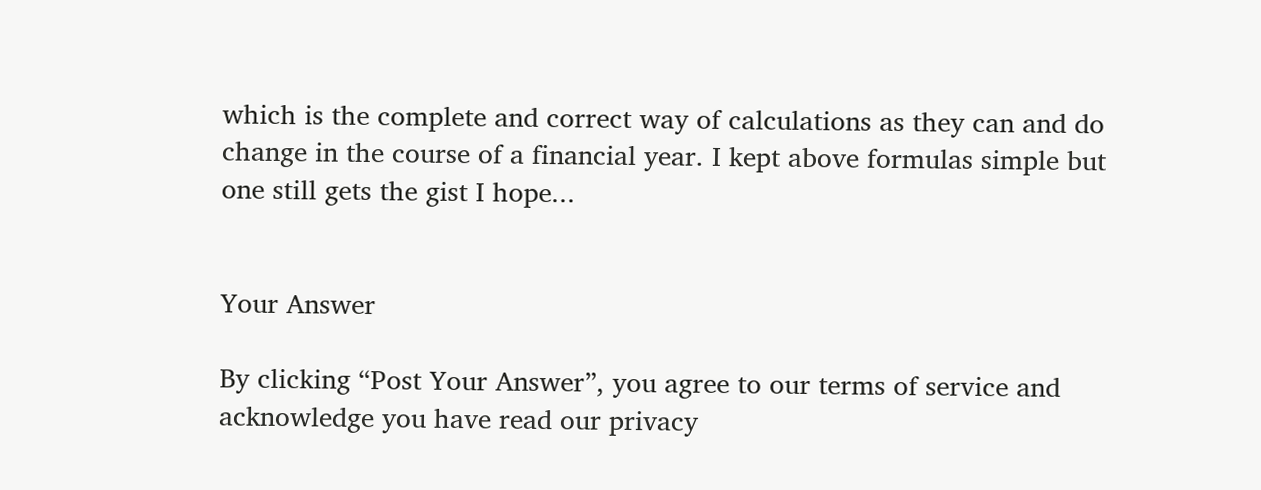which is the complete and correct way of calculations as they can and do change in the course of a financial year. I kept above formulas simple but one still gets the gist I hope...


Your Answer

By clicking “Post Your Answer”, you agree to our terms of service and acknowledge you have read our privacy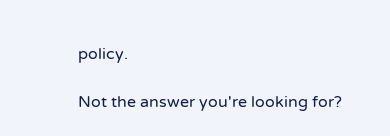policy.

Not the answer you're looking for?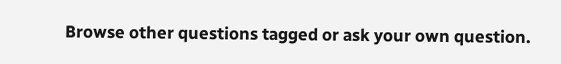Browse other questions tagged or ask your own question.